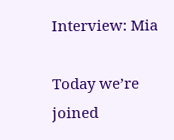Interview: Mia

Today we’re joined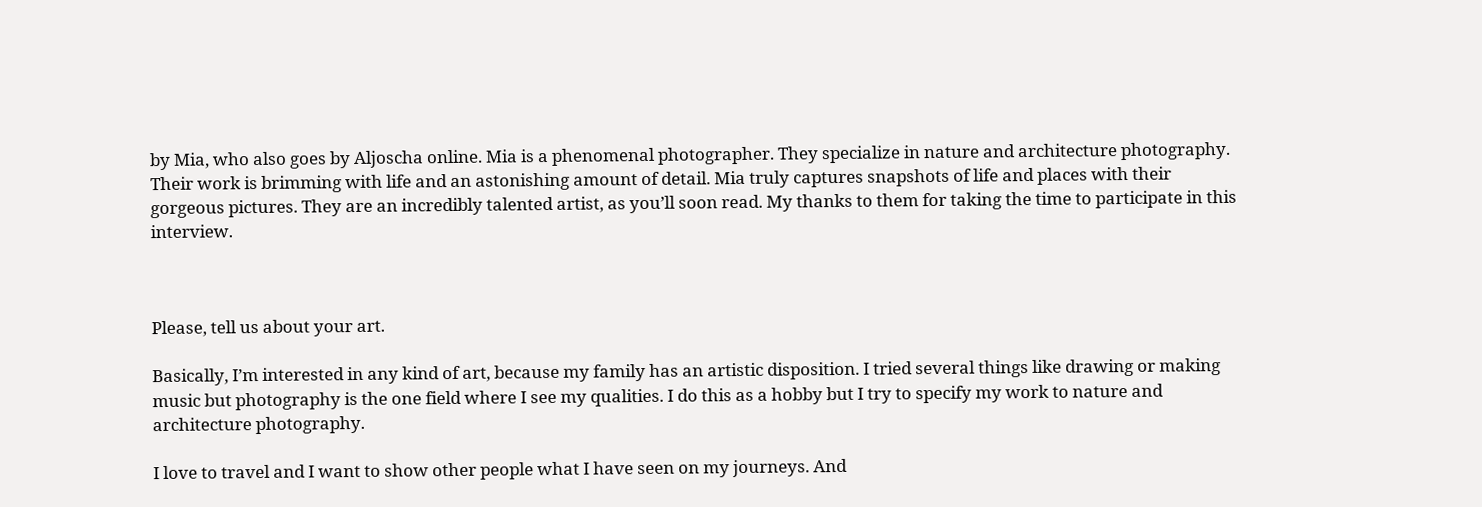by Mia, who also goes by Aljoscha online. Mia is a phenomenal photographer. They specialize in nature and architecture photography. Their work is brimming with life and an astonishing amount of detail. Mia truly captures snapshots of life and places with their gorgeous pictures. They are an incredibly talented artist, as you’ll soon read. My thanks to them for taking the time to participate in this interview.



Please, tell us about your art.

Basically, I’m interested in any kind of art, because my family has an artistic disposition. I tried several things like drawing or making music but photography is the one field where I see my qualities. I do this as a hobby but I try to specify my work to nature and architecture photography.

I love to travel and I want to show other people what I have seen on my journeys. And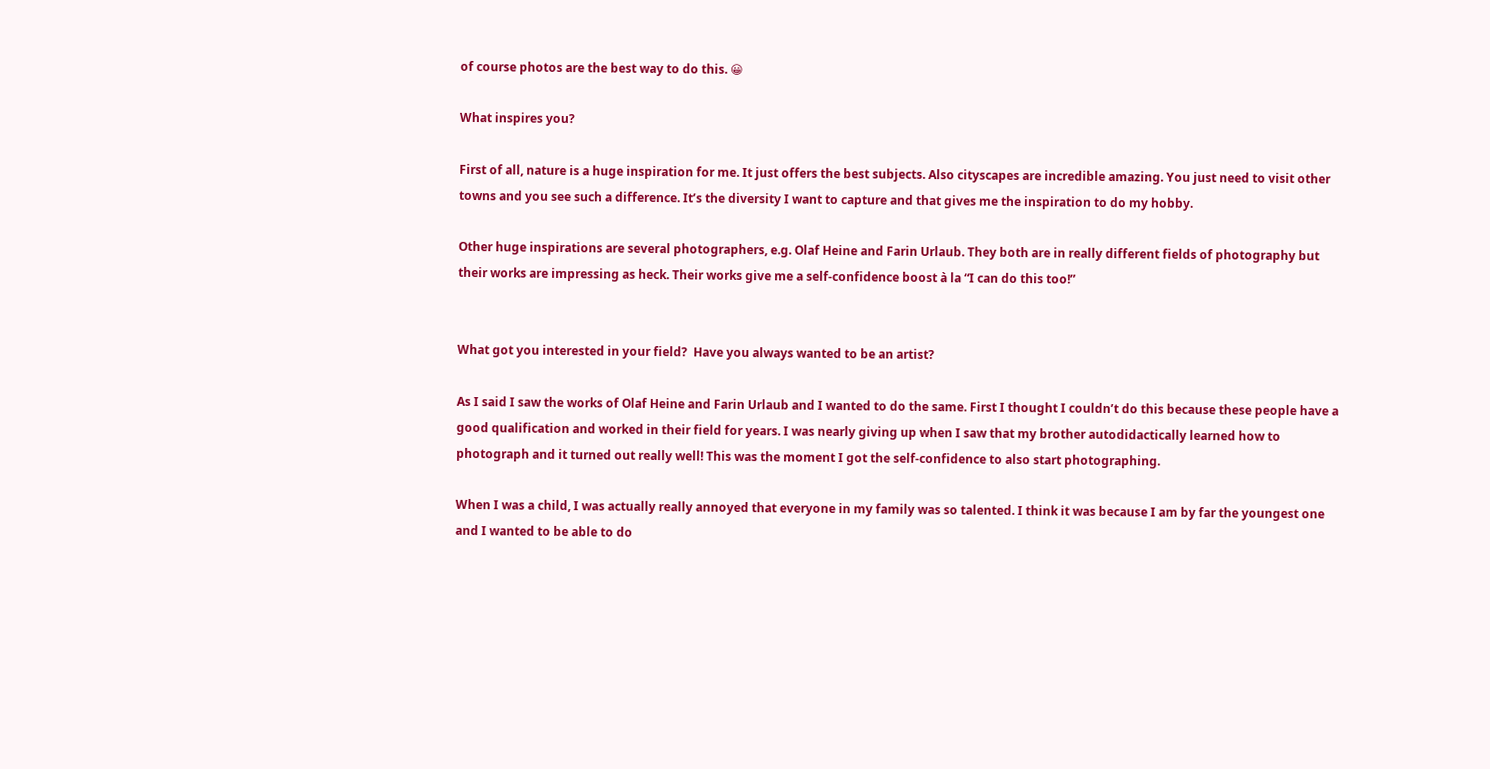of course photos are the best way to do this. 😀

What inspires you?

First of all, nature is a huge inspiration for me. It just offers the best subjects. Also cityscapes are incredible amazing. You just need to visit other towns and you see such a difference. It’s the diversity I want to capture and that gives me the inspiration to do my hobby.

Other huge inspirations are several photographers, e.g. Olaf Heine and Farin Urlaub. They both are in really different fields of photography but their works are impressing as heck. Their works give me a self-confidence boost à la “I can do this too!”


What got you interested in your field?  Have you always wanted to be an artist?

As I said I saw the works of Olaf Heine and Farin Urlaub and I wanted to do the same. First I thought I couldn’t do this because these people have a good qualification and worked in their field for years. I was nearly giving up when I saw that my brother autodidactically learned how to photograph and it turned out really well! This was the moment I got the self-confidence to also start photographing.

When I was a child, I was actually really annoyed that everyone in my family was so talented. I think it was because I am by far the youngest one and I wanted to be able to do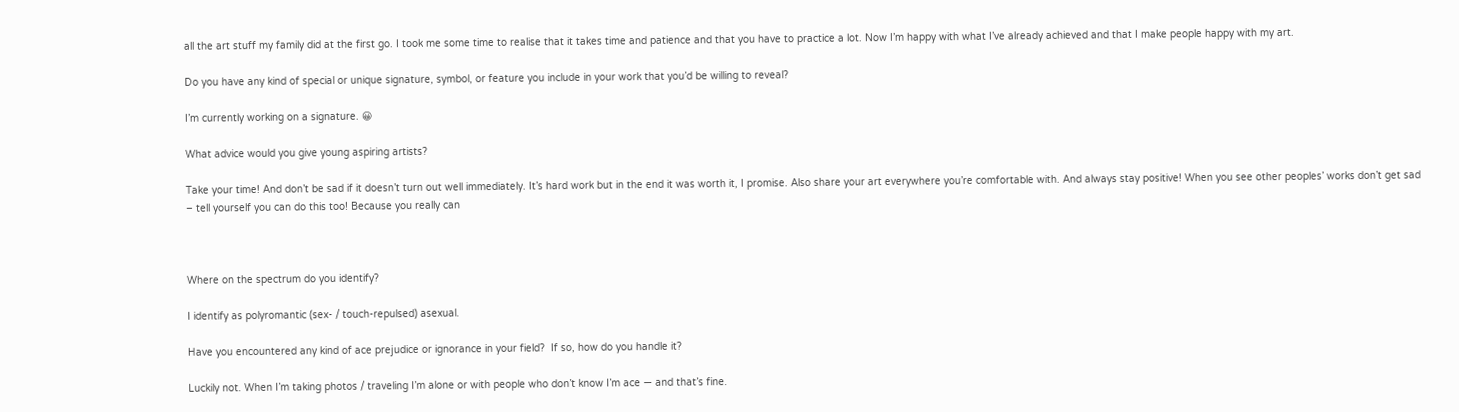all the art stuff my family did at the first go. I took me some time to realise that it takes time and patience and that you have to practice a lot. Now I’m happy with what I’ve already achieved and that I make people happy with my art.

Do you have any kind of special or unique signature, symbol, or feature you include in your work that you’d be willing to reveal?

I’m currently working on a signature. 😀

What advice would you give young aspiring artists?

Take your time! And don’t be sad if it doesn’t turn out well immediately. It’s hard work but in the end it was worth it, I promise. Also share your art everywhere you’re comfortable with. And always stay positive! When you see other peoples’ works don’t get sad – tell yourself you can do this too! Because you really can



Where on the spectrum do you identify?

I identify as polyromantic (sex- / touch-repulsed) asexual.

Have you encountered any kind of ace prejudice or ignorance in your field?  If so, how do you handle it?

Luckily not. When I’m taking photos / traveling I’m alone or with people who don’t know I’m ace — and that’s fine.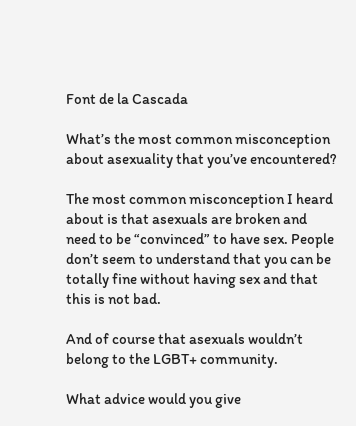Font de la Cascada

What’s the most common misconception about asexuality that you’ve encountered?

The most common misconception I heard about is that asexuals are broken and need to be “convinced” to have sex. People don’t seem to understand that you can be totally fine without having sex and that this is not bad.

And of course that asexuals wouldn’t belong to the LGBT+ community.

What advice would you give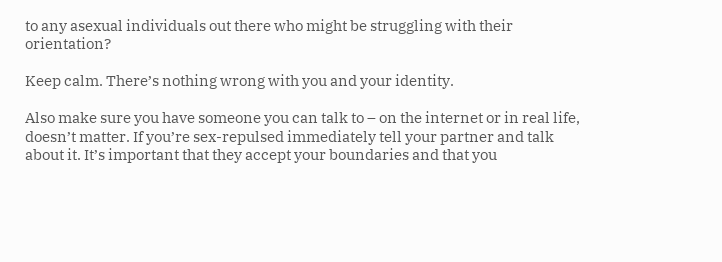to any asexual individuals out there who might be struggling with their orientation?

Keep calm. There’s nothing wrong with you and your identity.

Also make sure you have someone you can talk to – on the internet or in real life, doesn’t matter. If you’re sex-repulsed immediately tell your partner and talk about it. It’s important that they accept your boundaries and that you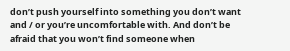don’t push yourself into something you don’t want and / or you’re uncomfortable with. And don’t be afraid that you won’t find someone when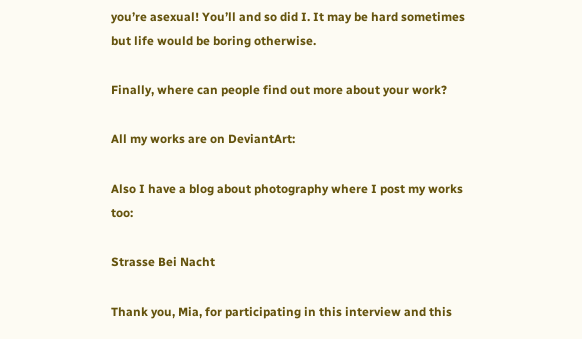you’re asexual! You’ll and so did I. It may be hard sometimes but life would be boring otherwise.

Finally, where can people find out more about your work?

All my works are on DeviantArt:

Also I have a blog about photography where I post my works too:

Strasse Bei Nacht

Thank you, Mia, for participating in this interview and this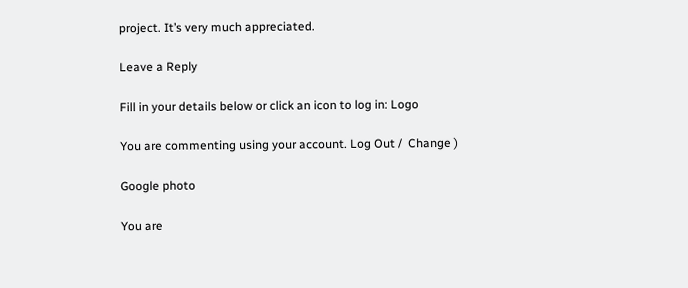project. It’s very much appreciated.

Leave a Reply

Fill in your details below or click an icon to log in: Logo

You are commenting using your account. Log Out /  Change )

Google photo

You are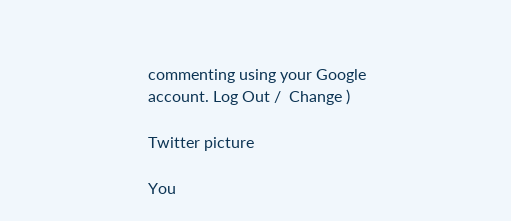commenting using your Google account. Log Out /  Change )

Twitter picture

You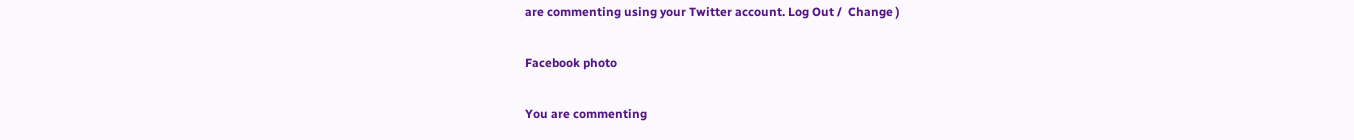are commenting using your Twitter account. Log Out /  Change )

Facebook photo

You are commenting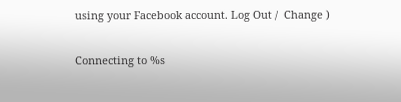using your Facebook account. Log Out /  Change )

Connecting to %s